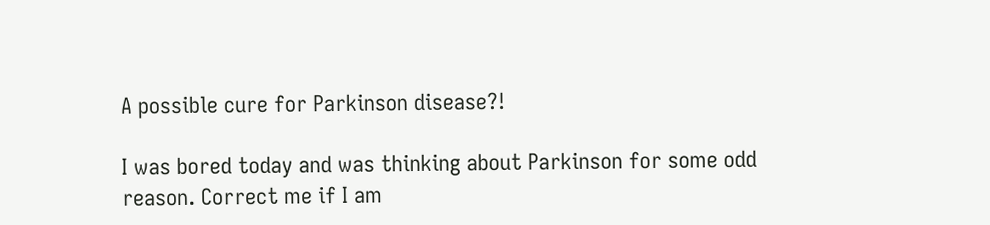A possible cure for Parkinson disease?!

I was bored today and was thinking about Parkinson for some odd reason. Correct me if I am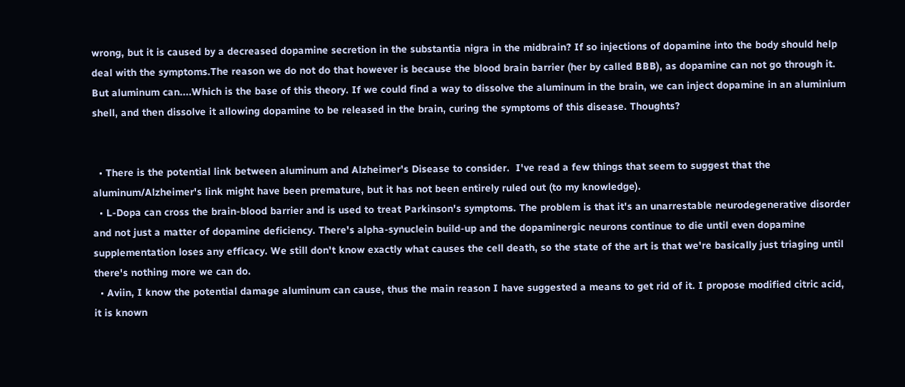wrong, but it is caused by a decreased dopamine secretion in the substantia nigra in the midbrain? If so injections of dopamine into the body should help deal with the symptoms.The reason we do not do that however is because the blood brain barrier (her by called BBB), as dopamine can not go through it. But aluminum can....Which is the base of this theory. If we could find a way to dissolve the aluminum in the brain, we can inject dopamine in an aluminium shell, and then dissolve it allowing dopamine to be released in the brain, curing the symptoms of this disease. Thoughts?


  • There is the potential link between aluminum and Alzheimer's Disease to consider.  I've read a few things that seem to suggest that the aluminum/Alzheimer's link might have been premature, but it has not been entirely ruled out (to my knowledge).
  • L-Dopa can cross the brain-blood barrier and is used to treat Parkinson's symptoms. The problem is that it's an unarrestable neurodegenerative disorder and not just a matter of dopamine deficiency. There's alpha-synuclein build-up and the dopaminergic neurons continue to die until even dopamine supplementation loses any efficacy. We still don't know exactly what causes the cell death, so the state of the art is that we're basically just triaging until there's nothing more we can do.
  • Aviin, I know the potential damage aluminum can cause, thus the main reason I have suggested a means to get rid of it. I propose modified citric acid, it is known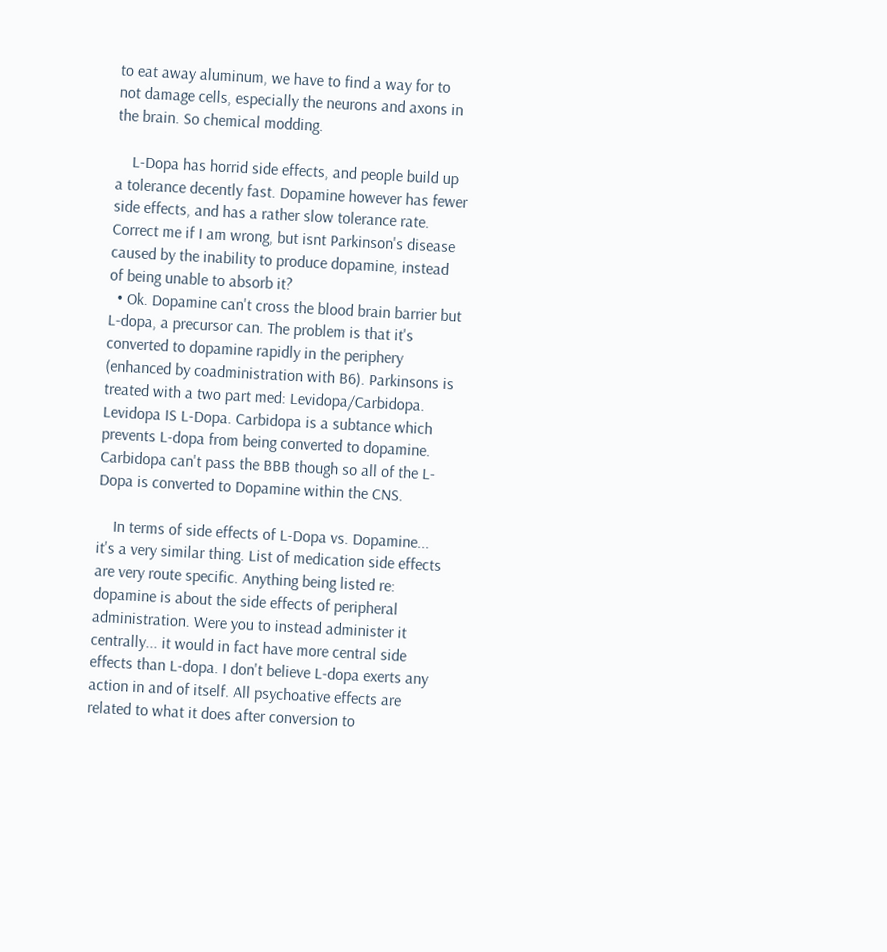to eat away aluminum, we have to find a way for to not damage cells, especially the neurons and axons in the brain. So chemical modding.

    L-Dopa has horrid side effects, and people build up a tolerance decently fast. Dopamine however has fewer side effects, and has a rather slow tolerance rate. Correct me if I am wrong, but isnt Parkinson's disease caused by the inability to produce dopamine, instead of being unable to absorb it?
  • Ok. Dopamine can't cross the blood brain barrier but L-dopa, a precursor can. The problem is that it's converted to dopamine rapidly in the periphery (enhanced by coadministration with B6). Parkinsons is treated with a two part med: Levidopa/Carbidopa. Levidopa IS L-Dopa. Carbidopa is a subtance which prevents L-dopa from being converted to dopamine. Carbidopa can't pass the BBB though so all of the L-Dopa is converted to Dopamine within the CNS.

    In terms of side effects of L-Dopa vs. Dopamine... it's a very similar thing. List of medication side effects are very route specific. Anything being listed re: dopamine is about the side effects of peripheral administration. Were you to instead administer it centrally... it would in fact have more central side effects than L-dopa. I don't believe L-dopa exerts any action in and of itself. All psychoative effects are related to what it does after conversion to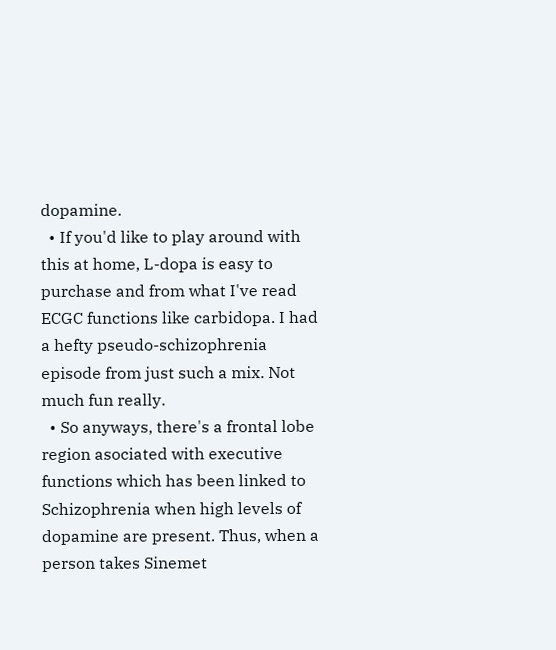dopamine.
  • If you'd like to play around with this at home, L-dopa is easy to purchase and from what I've read ECGC functions like carbidopa. I had a hefty pseudo-schizophrenia episode from just such a mix. Not much fun really.
  • So anyways, there's a frontal lobe region asociated with executive functions which has been linked to Schizophrenia when high levels of dopamine are present. Thus, when a person takes Sinemet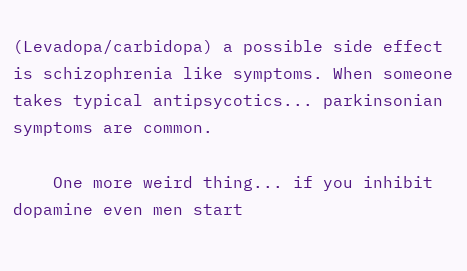(Levadopa/carbidopa) a possible side effect is schizophrenia like symptoms. When someone takes typical antipsycotics... parkinsonian symptoms are common.

    One more weird thing... if you inhibit dopamine even men start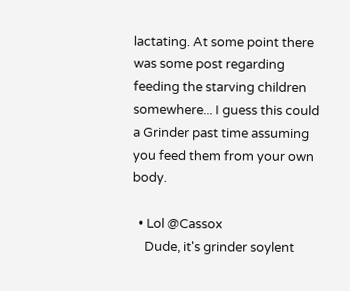lactating. At some point there was some post regarding feeding the starving children somewhere... I guess this could a Grinder past time assuming you feed them from your own body.

  • Lol @Cassox
    Dude, it's grinder soylent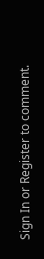Sign In or Register to comment.